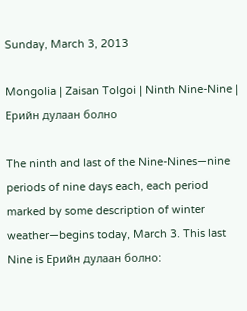Sunday, March 3, 2013

Mongolia | Zaisan Tolgoi | Ninth Nine-Nine | Ерийн дулаан болно

The ninth and last of the Nine-Nines—nine periods of nine days each, each period marked by some description of winter weather—begins today, March 3. This last Nine is Ерийн дулаан болно: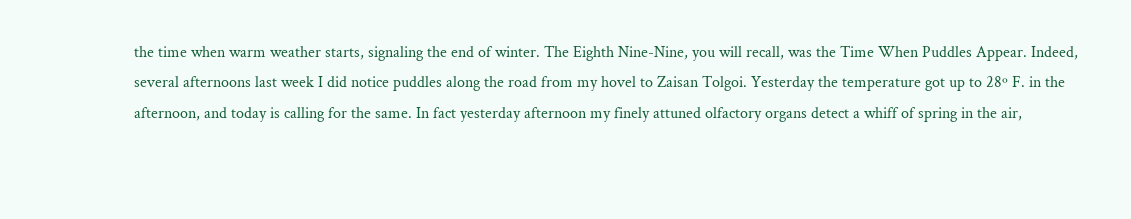the time when warm weather starts, signaling the end of winter. The Eighth Nine-Nine, you will recall, was the Time When Puddles Appear. Indeed, several afternoons last week I did notice puddles along the road from my hovel to Zaisan Tolgoi. Yesterday the temperature got up to 28º F. in the afternoon, and today is calling for the same. In fact yesterday afternoon my finely attuned olfactory organs detect a whiff of spring in the air,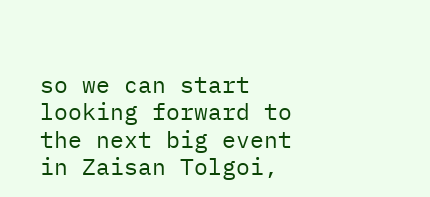so we can start looking forward to the next big event in Zaisan Tolgoi,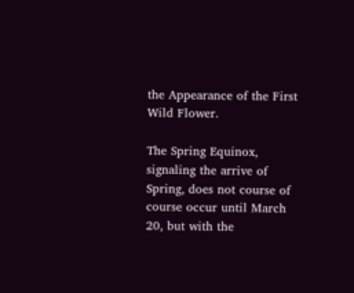the Appearance of the First Wild Flower.

The Spring Equinox, signaling the arrive of Spring, does not course of course occur until March 20, but with the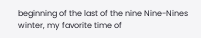beginning of the last of the nine Nine-Nines winter, my favorite time of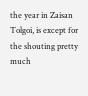the year in Zaisan Tolgoi, is except for the shouting pretty much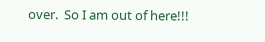over.  So I am out of here!!!